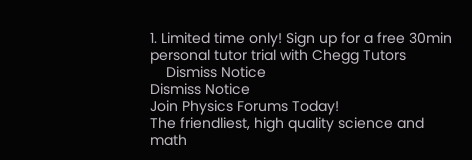1. Limited time only! Sign up for a free 30min personal tutor trial with Chegg Tutors
    Dismiss Notice
Dismiss Notice
Join Physics Forums Today!
The friendliest, high quality science and math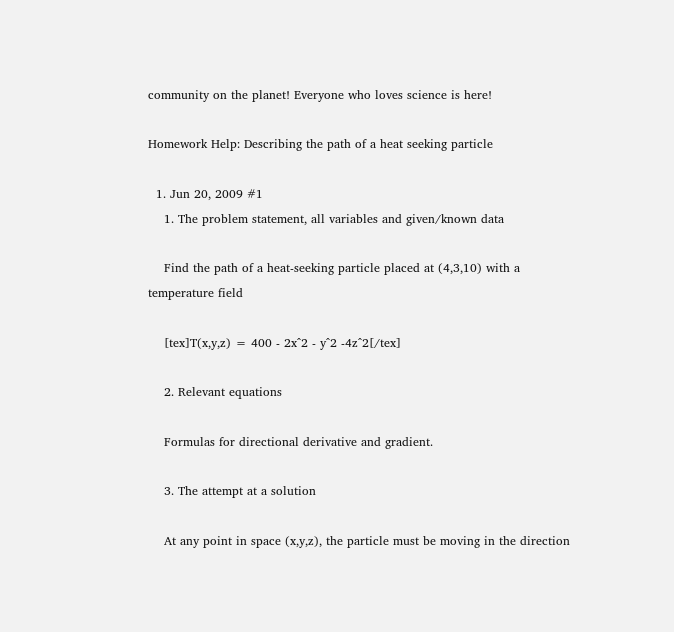community on the planet! Everyone who loves science is here!

Homework Help: Describing the path of a heat seeking particle

  1. Jun 20, 2009 #1
    1. The problem statement, all variables and given/known data

    Find the path of a heat-seeking particle placed at (4,3,10) with a temperature field

    [tex]T(x,y,z) = 400 - 2x^2 - y^2 -4z^2[/tex]

    2. Relevant equations

    Formulas for directional derivative and gradient.

    3. The attempt at a solution

    At any point in space (x,y,z), the particle must be moving in the direction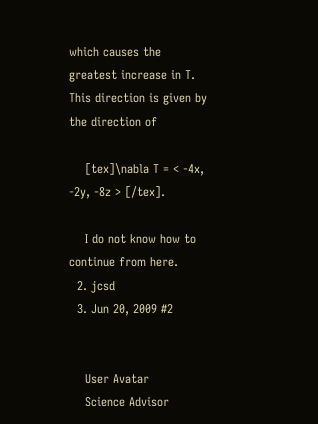which causes the greatest increase in T. This direction is given by the direction of

    [tex]\nabla T = < -4x, -2y, -8z > [/tex].

    I do not know how to continue from here.
  2. jcsd
  3. Jun 20, 2009 #2


    User Avatar
    Science Advisor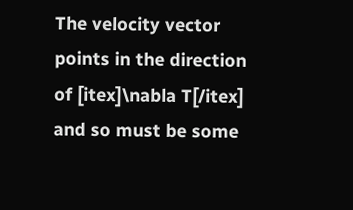The velocity vector points in the direction of [itex]\nabla T[/itex] and so must be some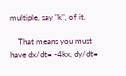multiple, say "k", of it.

    That means you must have dx/dt= -4kx, dy/dt=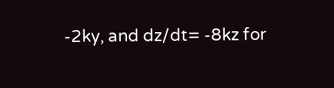-2ky, and dz/dt= -8kz for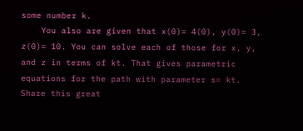some number k.
    You also are given that x(0)= 4(0), y(0)= 3, z(0)= 10. You can solve each of those for x, y, and z in terms of kt. That gives parametric equations for the path with parameter s= kt.
Share this great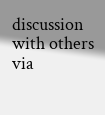discussion with others via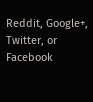Reddit, Google+, Twitter, or Facebook